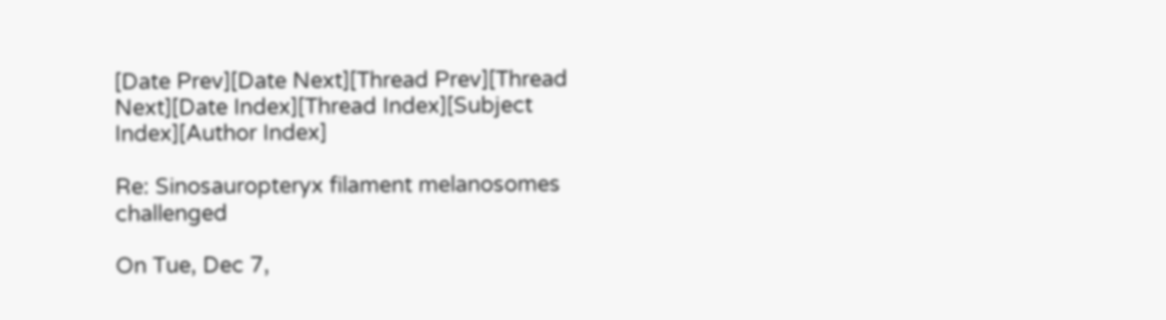[Date Prev][Date Next][Thread Prev][Thread Next][Date Index][Thread Index][Subject Index][Author Index]

Re: Sinosauropteryx filament melanosomes challenged

On Tue, Dec 7,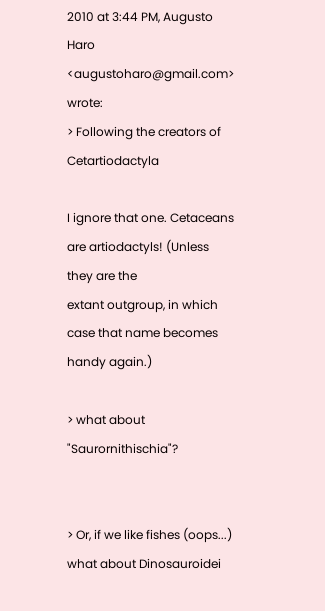2010 at 3:44 PM, Augusto Haro <augustoharo@gmail.com> wrote:
> Following the creators of Cetartiodactyla

I ignore that one. Cetaceans are artiodactyls! (Unless they are the
extant outgroup, in which case that name becomes handy again.)

> what about "Saurornithischia"?


> Or, if we like fishes (oops...) what about Dinosauroidei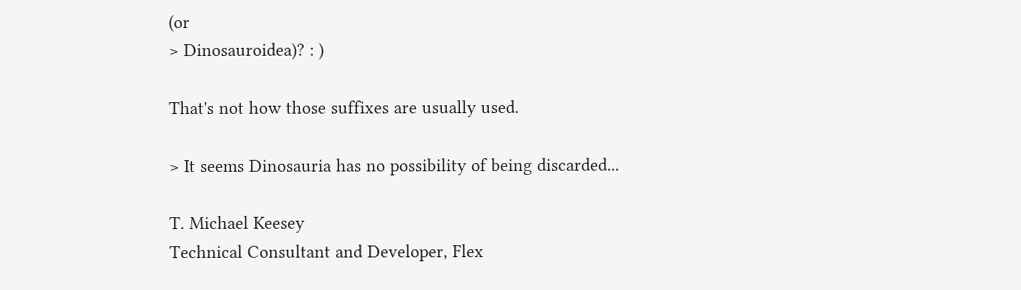(or
> Dinosauroidea)? : )

That's not how those suffixes are usually used.

> It seems Dinosauria has no possibility of being discarded...

T. Michael Keesey
Technical Consultant and Developer, Flex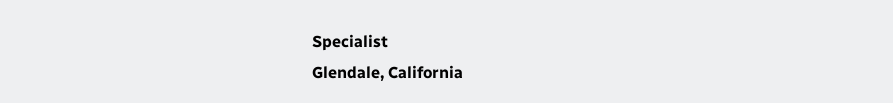Specialist
Glendale, California